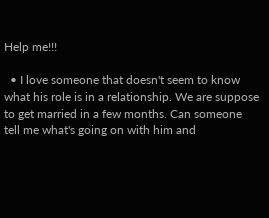Help me!!!

  • I love someone that doesn't seem to know what his role is in a relationship. We are suppose to get married in a few months. Can someone tell me what's going on with him and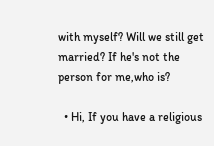with myself? Will we still get married? If he's not the person for me,who is?

  • Hi, If you have a religious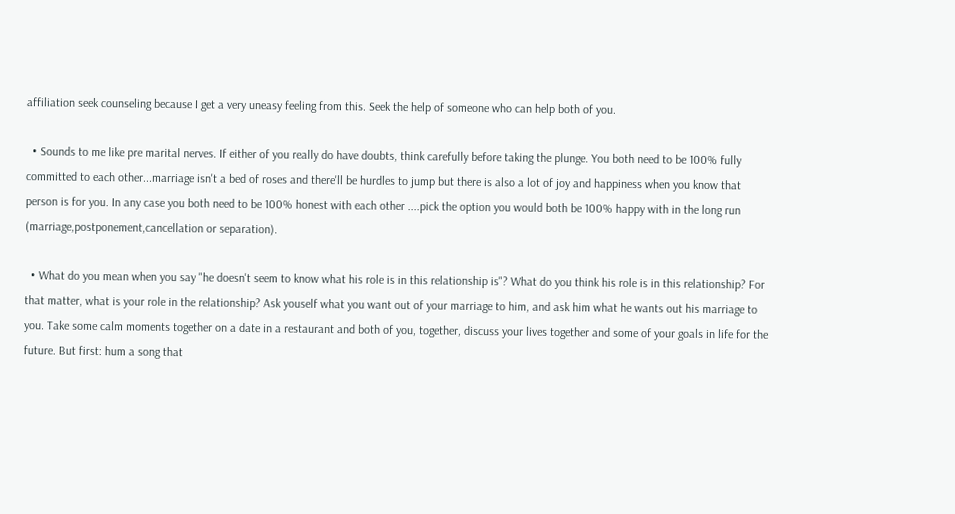affiliation seek counseling because I get a very uneasy feeling from this. Seek the help of someone who can help both of you.

  • Sounds to me like pre marital nerves. If either of you really do have doubts, think carefully before taking the plunge. You both need to be 100% fully committed to each other...marriage isn't a bed of roses and there'll be hurdles to jump but there is also a lot of joy and happiness when you know that person is for you. In any case you both need to be 100% honest with each other ....pick the option you would both be 100% happy with in the long run (marriage,postponement,cancellation or separation).

  • What do you mean when you say "he doesn't seem to know what his role is in this relationship is"? What do you think his role is in this relationship? For that matter, what is your role in the relationship? Ask youself what you want out of your marriage to him, and ask him what he wants out his marriage to you. Take some calm moments together on a date in a restaurant and both of you, together, discuss your lives together and some of your goals in life for the future. But first: hum a song that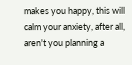makes you happy, this will calm your anxiety, after all, aren't you planning a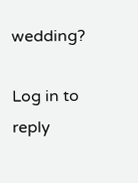wedding?

Log in to reply